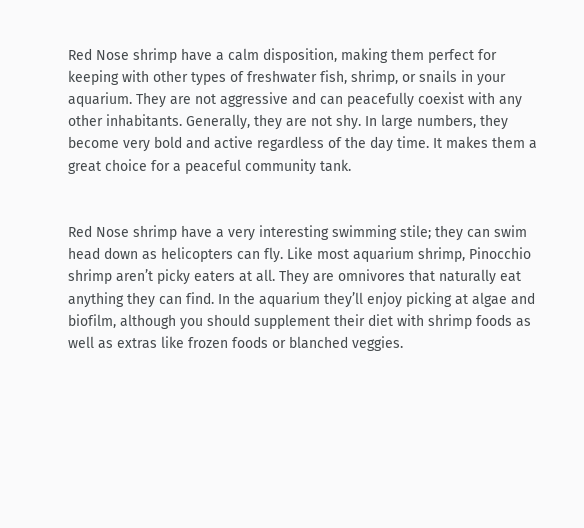Red Nose shrimp have a calm disposition, making them perfect for keeping with other types of freshwater fish, shrimp, or snails in your aquarium. They are not aggressive and can peacefully coexist with any other inhabitants. Generally, they are not shy. In large numbers, they become very bold and active regardless of the day time. It makes them a great choice for a peaceful community tank.


Red Nose shrimp have a very interesting swimming stile; they can swim head down as helicopters can fly. Like most aquarium shrimp, Pinocchio shrimp aren’t picky eaters at all. They are omnivores that naturally eat anything they can find. In the aquarium they’ll enjoy picking at algae and biofilm, although you should supplement their diet with shrimp foods as well as extras like frozen foods or blanched veggies.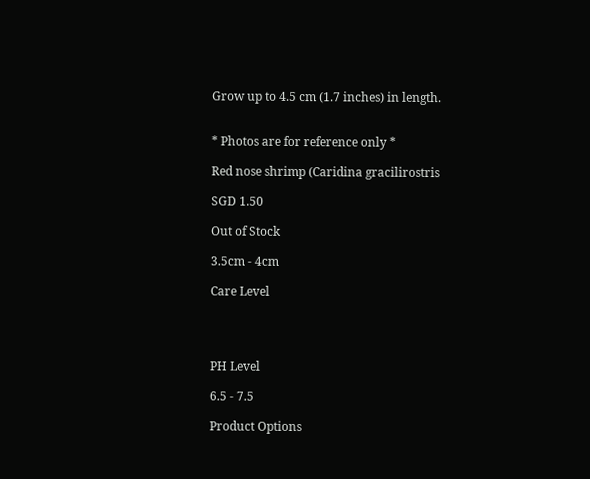Grow up to 4.5 cm (1.7 inches) in length.


* Photos are for reference only *

Red nose shrimp (Caridina gracilirostris

SGD 1.50

Out of Stock

3.5cm - 4cm

Care Level




PH Level

6.5 - 7.5

Product Options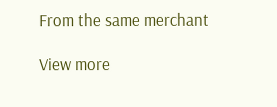From the same merchant

View more